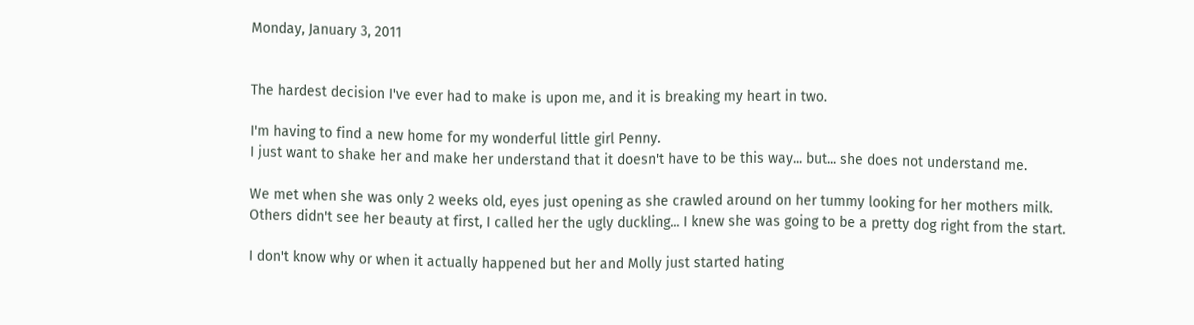Monday, January 3, 2011


The hardest decision I've ever had to make is upon me, and it is breaking my heart in two.

I'm having to find a new home for my wonderful little girl Penny.
I just want to shake her and make her understand that it doesn't have to be this way... but... she does not understand me.

We met when she was only 2 weeks old, eyes just opening as she crawled around on her tummy looking for her mothers milk.
Others didn't see her beauty at first, I called her the ugly duckling... I knew she was going to be a pretty dog right from the start.

I don't know why or when it actually happened but her and Molly just started hating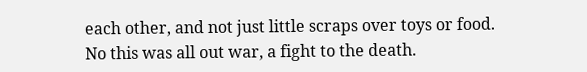each other, and not just little scraps over toys or food.
No this was all out war, a fight to the death.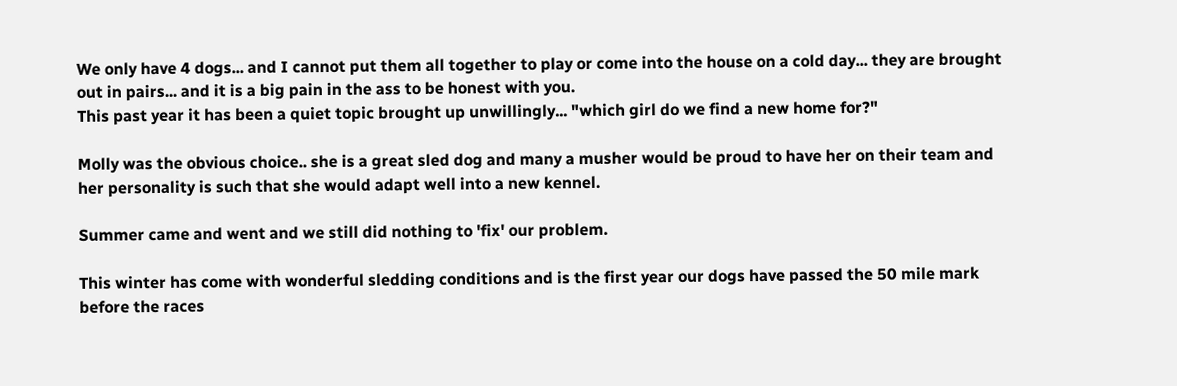We only have 4 dogs... and I cannot put them all together to play or come into the house on a cold day... they are brought out in pairs... and it is a big pain in the ass to be honest with you.
This past year it has been a quiet topic brought up unwillingly... "which girl do we find a new home for?"

Molly was the obvious choice.. she is a great sled dog and many a musher would be proud to have her on their team and her personality is such that she would adapt well into a new kennel.

Summer came and went and we still did nothing to 'fix' our problem.

This winter has come with wonderful sledding conditions and is the first year our dogs have passed the 50 mile mark before the races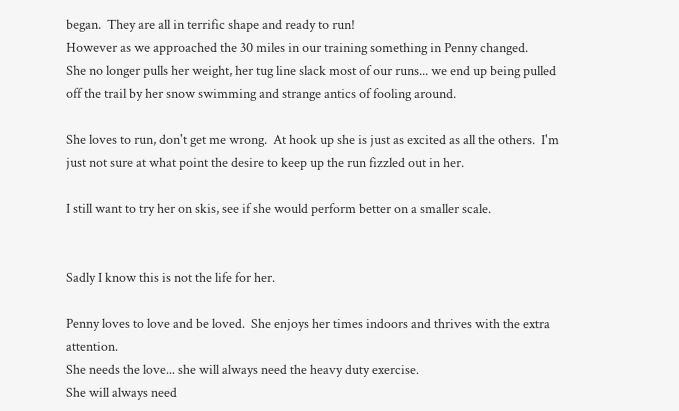began.  They are all in terrific shape and ready to run!
However as we approached the 30 miles in our training something in Penny changed.
She no longer pulls her weight, her tug line slack most of our runs... we end up being pulled off the trail by her snow swimming and strange antics of fooling around.

She loves to run, don't get me wrong.  At hook up she is just as excited as all the others.  I'm just not sure at what point the desire to keep up the run fizzled out in her.

I still want to try her on skis, see if she would perform better on a smaller scale.


Sadly I know this is not the life for her.

Penny loves to love and be loved.  She enjoys her times indoors and thrives with the extra attention.
She needs the love... she will always need the heavy duty exercise.
She will always need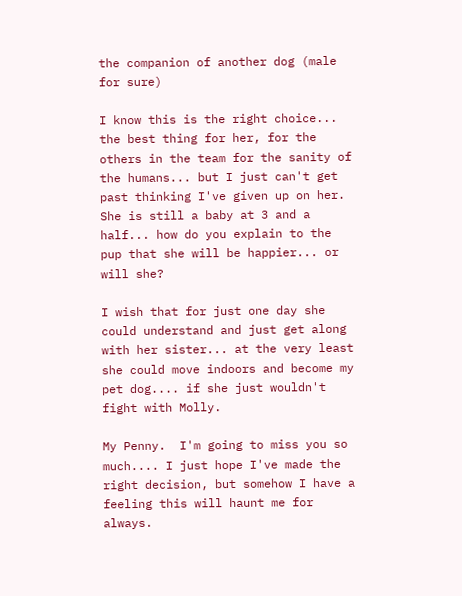the companion of another dog (male for sure)

I know this is the right choice... the best thing for her, for the others in the team for the sanity of the humans... but I just can't get past thinking I've given up on her.
She is still a baby at 3 and a half... how do you explain to the pup that she will be happier... or will she?

I wish that for just one day she could understand and just get along with her sister... at the very least she could move indoors and become my pet dog.... if she just wouldn't fight with Molly.

My Penny.  I'm going to miss you so much.... I just hope I've made the right decision, but somehow I have a feeling this will haunt me for always.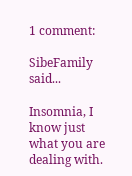1 comment:

SibeFamily said...

Insomnia, I know just what you are dealing with.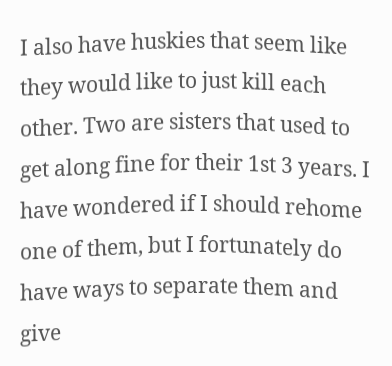I also have huskies that seem like they would like to just kill each other. Two are sisters that used to get along fine for their 1st 3 years. I have wondered if I should rehome one of them, but I fortunately do have ways to separate them and give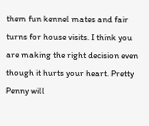them fun kennel mates and fair turns for house visits. I think you are making the right decision even though it hurts your heart. Pretty Penny will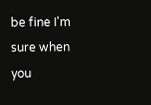be fine I'm sure when you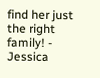find her just the right family! - Jessica